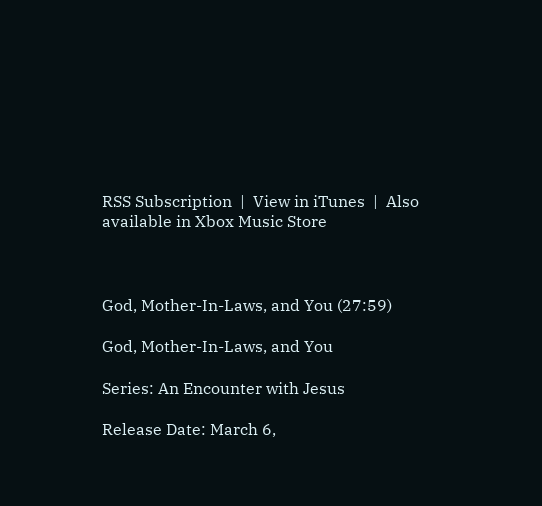RSS Subscription  |  View in iTunes  |  Also available in Xbox Music Store



God, Mother-In-Laws, and You (27:59)

God, Mother-In-Laws, and You

Series: An Encounter with Jesus

Release Date: March 6,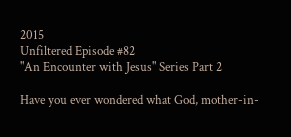2015
Unfiltered Episode #82
"An Encounter with Jesus" Series Part 2

Have you ever wondered what God, mother-in-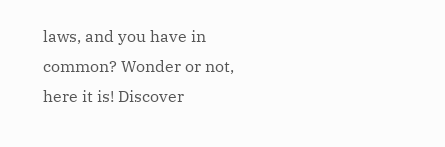laws, and you have in common? Wonder or not, here it is! Discover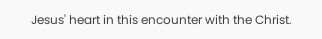Jesus' heart in this encounter with the Christ.